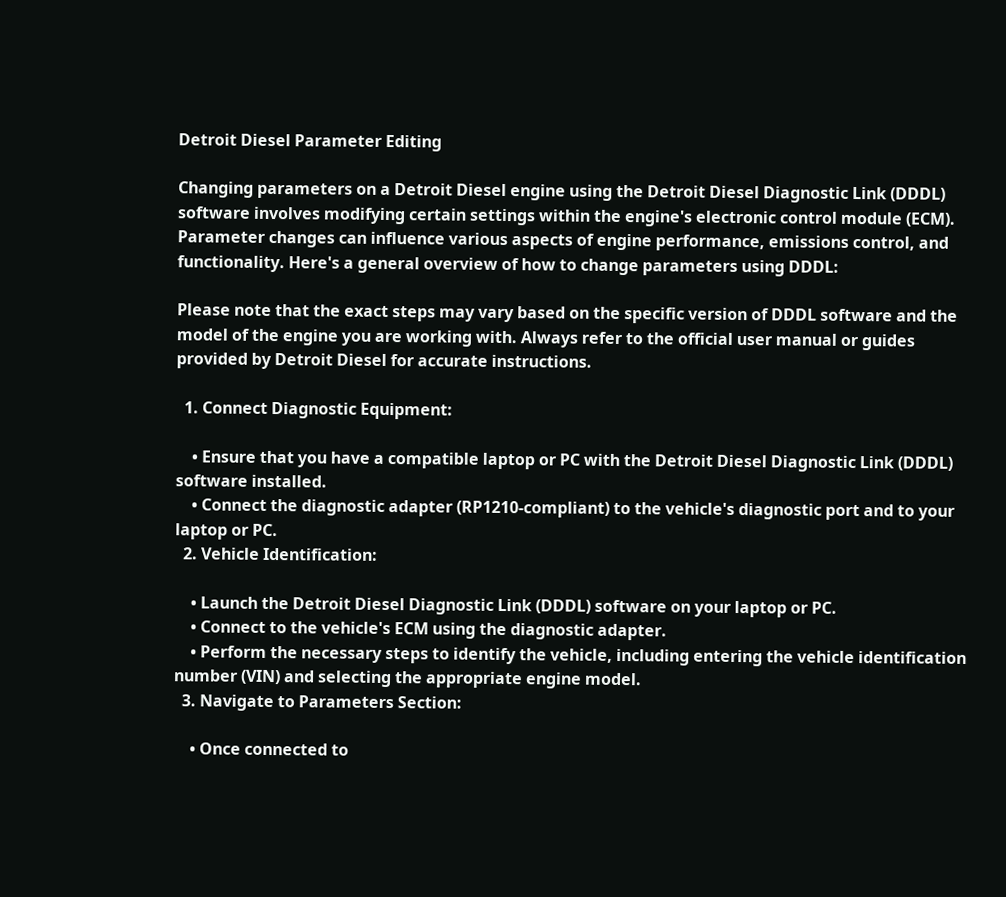Detroit Diesel Parameter Editing

Changing parameters on a Detroit Diesel engine using the Detroit Diesel Diagnostic Link (DDDL) software involves modifying certain settings within the engine's electronic control module (ECM). Parameter changes can influence various aspects of engine performance, emissions control, and functionality. Here's a general overview of how to change parameters using DDDL:

Please note that the exact steps may vary based on the specific version of DDDL software and the model of the engine you are working with. Always refer to the official user manual or guides provided by Detroit Diesel for accurate instructions.

  1. Connect Diagnostic Equipment:

    • Ensure that you have a compatible laptop or PC with the Detroit Diesel Diagnostic Link (DDDL) software installed.
    • Connect the diagnostic adapter (RP1210-compliant) to the vehicle's diagnostic port and to your laptop or PC.
  2. Vehicle Identification:

    • Launch the Detroit Diesel Diagnostic Link (DDDL) software on your laptop or PC.
    • Connect to the vehicle's ECM using the diagnostic adapter.
    • Perform the necessary steps to identify the vehicle, including entering the vehicle identification number (VIN) and selecting the appropriate engine model.
  3. Navigate to Parameters Section:

    • Once connected to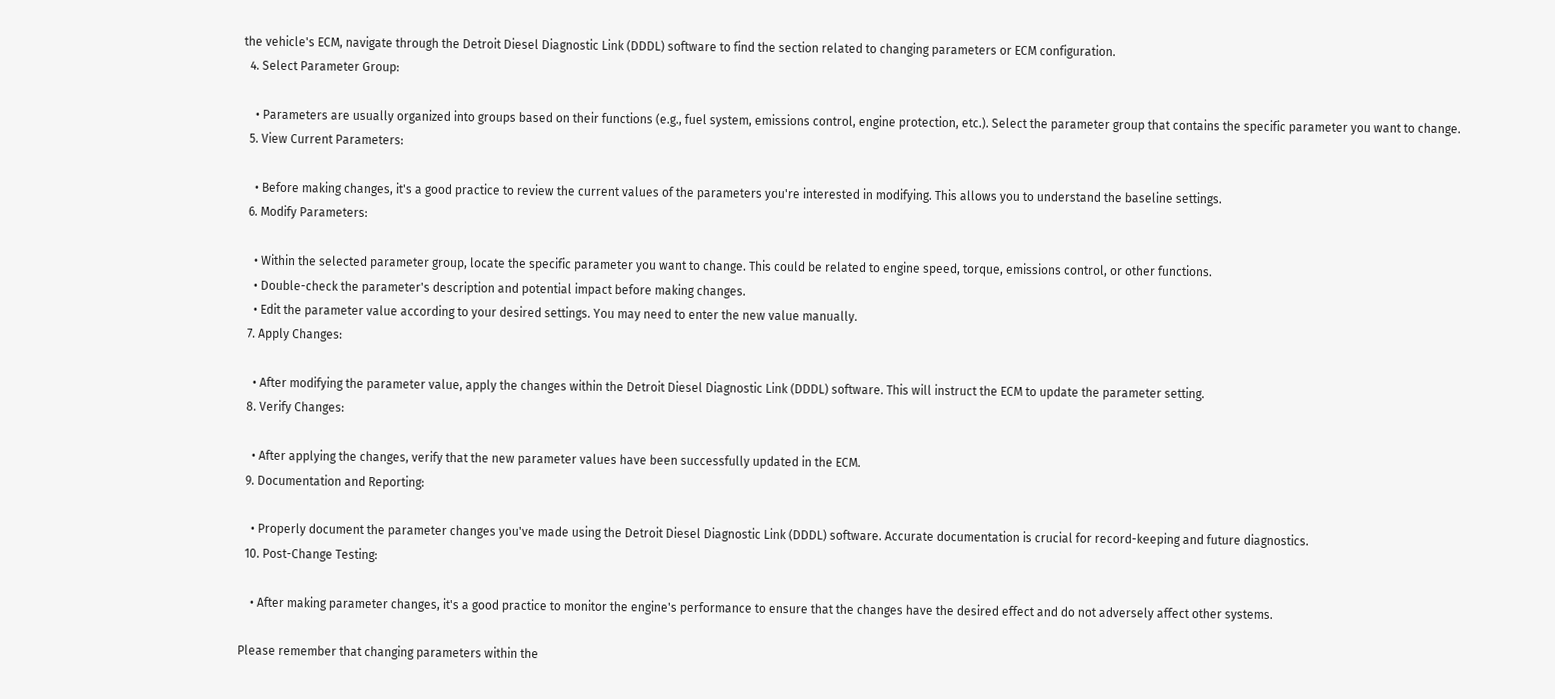the vehicle's ECM, navigate through the Detroit Diesel Diagnostic Link (DDDL) software to find the section related to changing parameters or ECM configuration.
  4. Select Parameter Group:

    • Parameters are usually organized into groups based on their functions (e.g., fuel system, emissions control, engine protection, etc.). Select the parameter group that contains the specific parameter you want to change.
  5. View Current Parameters:

    • Before making changes, it's a good practice to review the current values of the parameters you're interested in modifying. This allows you to understand the baseline settings.
  6. Modify Parameters:

    • Within the selected parameter group, locate the specific parameter you want to change. This could be related to engine speed, torque, emissions control, or other functions.
    • Double-check the parameter's description and potential impact before making changes.
    • Edit the parameter value according to your desired settings. You may need to enter the new value manually.
  7. Apply Changes:

    • After modifying the parameter value, apply the changes within the Detroit Diesel Diagnostic Link (DDDL) software. This will instruct the ECM to update the parameter setting.
  8. Verify Changes:

    • After applying the changes, verify that the new parameter values have been successfully updated in the ECM.
  9. Documentation and Reporting:

    • Properly document the parameter changes you've made using the Detroit Diesel Diagnostic Link (DDDL) software. Accurate documentation is crucial for record-keeping and future diagnostics.
  10. Post-Change Testing:

    • After making parameter changes, it's a good practice to monitor the engine's performance to ensure that the changes have the desired effect and do not adversely affect other systems.

Please remember that changing parameters within the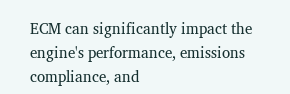ECM can significantly impact the engine's performance, emissions compliance, and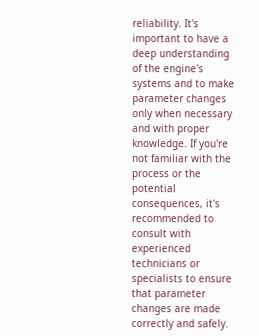reliability. It's important to have a deep understanding of the engine's systems and to make parameter changes only when necessary and with proper knowledge. If you're not familiar with the process or the potential consequences, it's recommended to consult with experienced technicians or specialists to ensure that parameter changes are made correctly and safely.